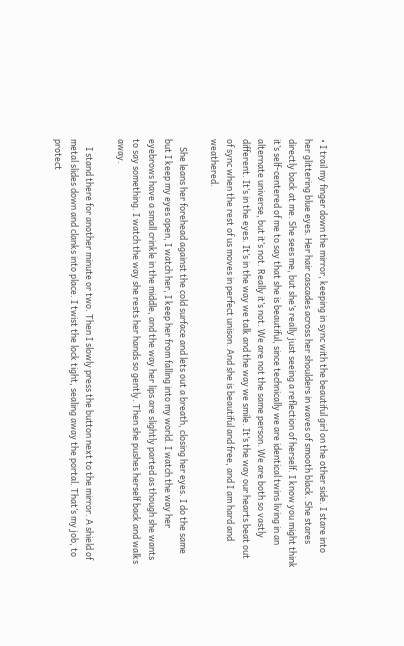• I trail my finger down the mirror, keeping in sync with the beautiful girl on the other side. I stare into her glittering blue eyes. Her hair cascades across her shoulders in waves of smooth black. She stares directly back at me. She sees me, but she’s really just seeing a reflection of herself. I know you might think it’s self-centered of me to say that she is beautiful, since technically we are identical twins living in an alternate universe, but it’s not. Really it’s not. We are not the same person. We are both so vastly different. It’s in the eyes. It’s in the way we talk and the way we smile. It’s the way our hearts beat out of sync when the rest of us moves in perfect unison. And she is beautiful and free, and I am hard and weathered.

    She leans her forehead against the cold surface and lets out a breath, closing her eyes. I do the same but I keep my eyes open, I watch her, I keep her from falling into my world. I watch the way her eyebrows have a small crinkle in the middle, and the way her lips are slightly parted as though she wants to say something. I watch the way she rests her hands so gently. Then she pushes herself back and walks away.

    I stand there for another minute or two. Then I slowly press the button next to the mirror. A shield of metal slides down and clanks into place. I twist the lock tight, sealing away the portal. That’s my job, to protect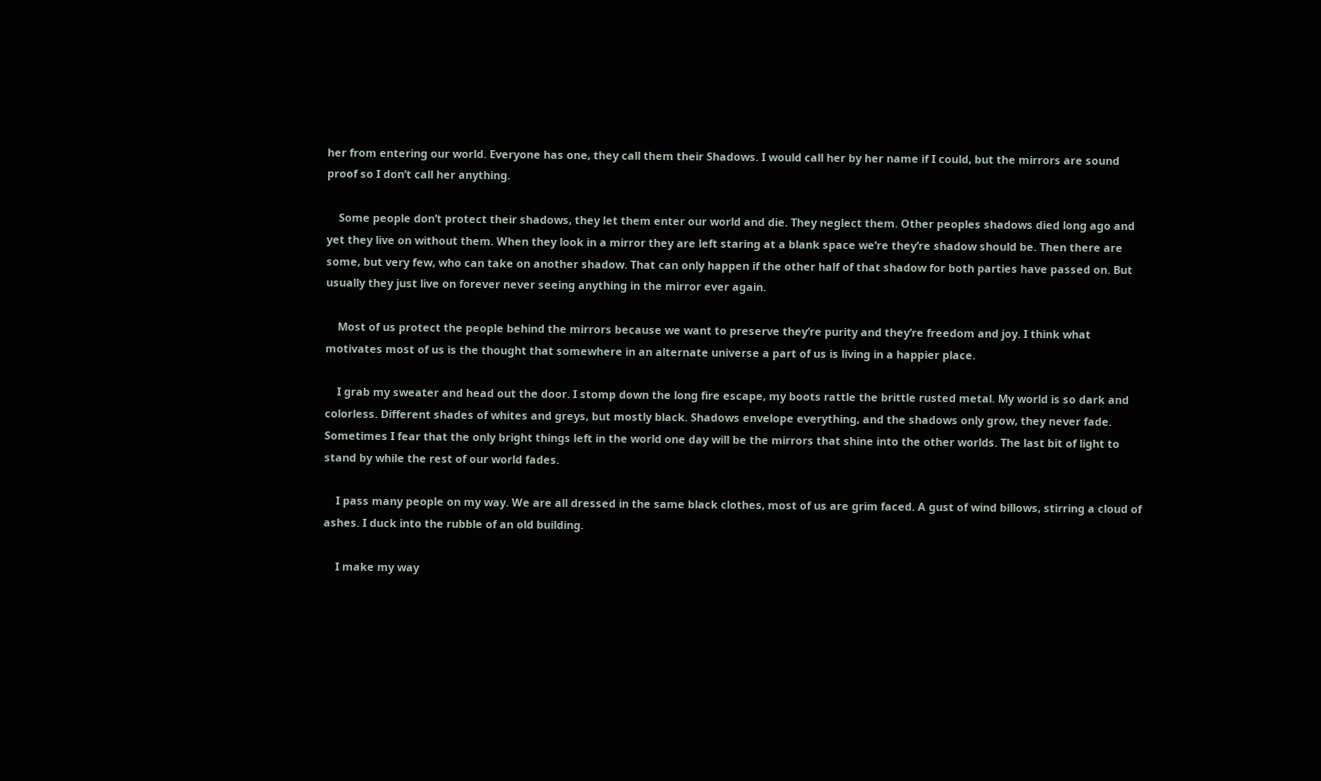her from entering our world. Everyone has one, they call them their Shadows. I would call her by her name if I could, but the mirrors are sound proof so I don’t call her anything.

    Some people don’t protect their shadows, they let them enter our world and die. They neglect them. Other peoples shadows died long ago and yet they live on without them. When they look in a mirror they are left staring at a blank space we’re they’re shadow should be. Then there are some, but very few, who can take on another shadow. That can only happen if the other half of that shadow for both parties have passed on. But usually they just live on forever never seeing anything in the mirror ever again.

    Most of us protect the people behind the mirrors because we want to preserve they’re purity and they’re freedom and joy. I think what motivates most of us is the thought that somewhere in an alternate universe a part of us is living in a happier place.

    I grab my sweater and head out the door. I stomp down the long fire escape, my boots rattle the brittle rusted metal. My world is so dark and colorless. Different shades of whites and greys, but mostly black. Shadows envelope everything, and the shadows only grow, they never fade. Sometimes I fear that the only bright things left in the world one day will be the mirrors that shine into the other worlds. The last bit of light to stand by while the rest of our world fades.

    I pass many people on my way. We are all dressed in the same black clothes, most of us are grim faced. A gust of wind billows, stirring a cloud of ashes. I duck into the rubble of an old building.

    I make my way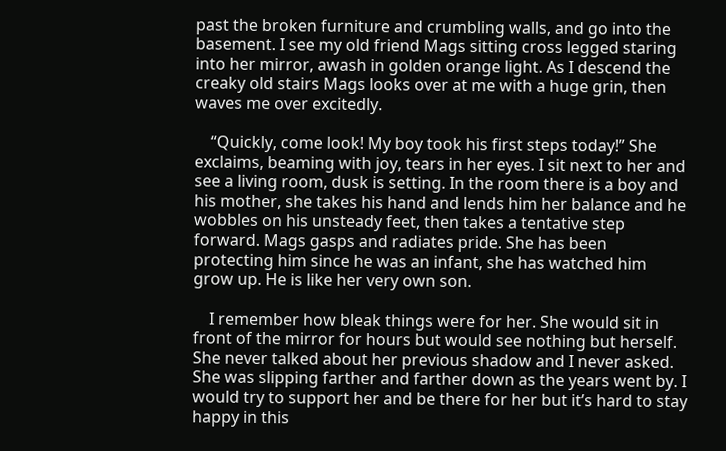past the broken furniture and crumbling walls, and go into the basement. I see my old friend Mags sitting cross legged staring into her mirror, awash in golden orange light. As I descend the creaky old stairs Mags looks over at me with a huge grin, then waves me over excitedly.

    “Quickly, come look! My boy took his first steps today!” She exclaims, beaming with joy, tears in her eyes. I sit next to her and see a living room, dusk is setting. In the room there is a boy and his mother, she takes his hand and lends him her balance and he wobbles on his unsteady feet, then takes a tentative step forward. Mags gasps and radiates pride. She has been protecting him since he was an infant, she has watched him grow up. He is like her very own son.

    I remember how bleak things were for her. She would sit in front of the mirror for hours but would see nothing but herself. She never talked about her previous shadow and I never asked. She was slipping farther and farther down as the years went by. I would try to support her and be there for her but it’s hard to stay happy in this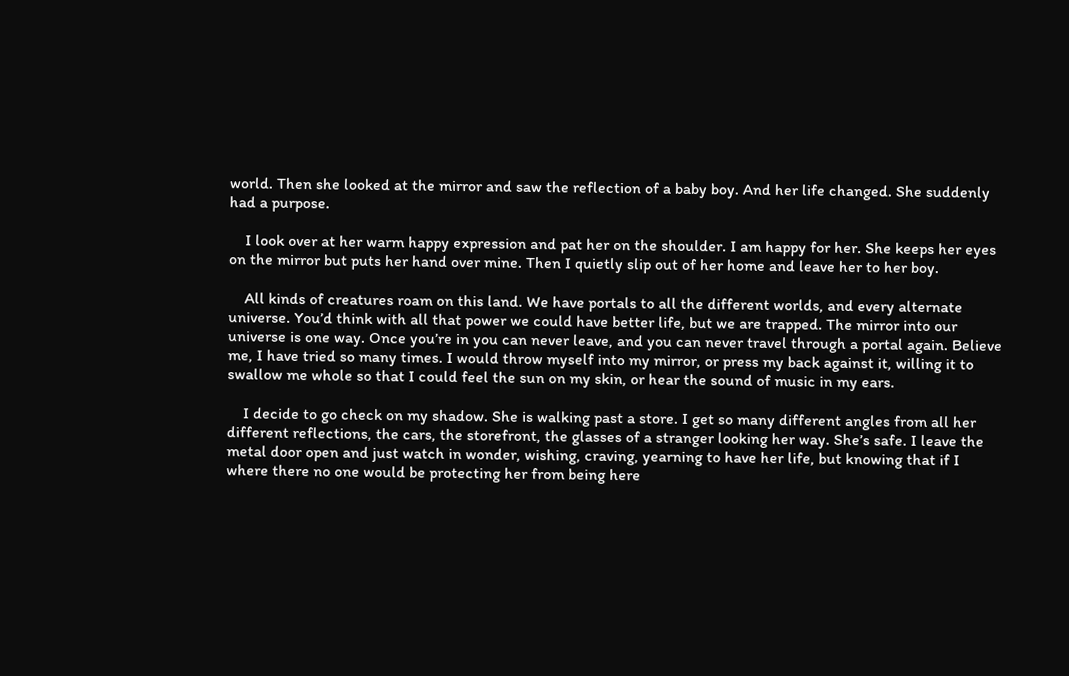world. Then she looked at the mirror and saw the reflection of a baby boy. And her life changed. She suddenly had a purpose.

    I look over at her warm happy expression and pat her on the shoulder. I am happy for her. She keeps her eyes on the mirror but puts her hand over mine. Then I quietly slip out of her home and leave her to her boy.

    All kinds of creatures roam on this land. We have portals to all the different worlds, and every alternate universe. You’d think with all that power we could have better life, but we are trapped. The mirror into our universe is one way. Once you’re in you can never leave, and you can never travel through a portal again. Believe me, I have tried so many times. I would throw myself into my mirror, or press my back against it, willing it to swallow me whole so that I could feel the sun on my skin, or hear the sound of music in my ears.

    I decide to go check on my shadow. She is walking past a store. I get so many different angles from all her different reflections, the cars, the storefront, the glasses of a stranger looking her way. She’s safe. I leave the metal door open and just watch in wonder, wishing, craving, yearning to have her life, but knowing that if I where there no one would be protecting her from being here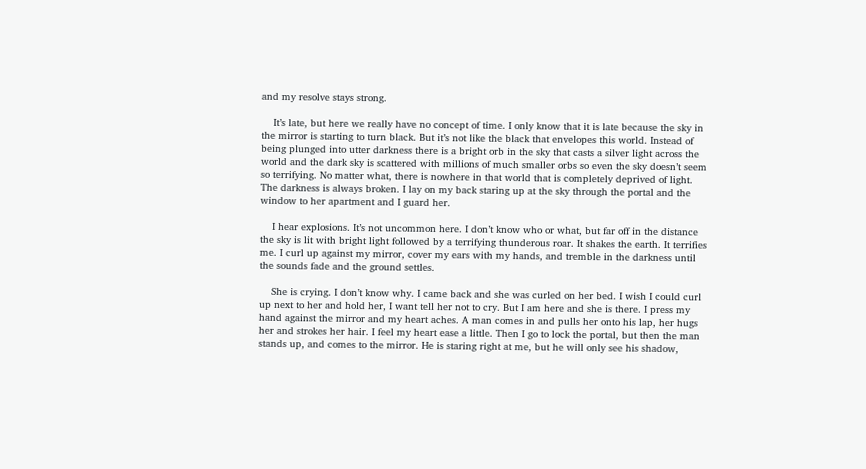and my resolve stays strong.

    It’s late, but here we really have no concept of time. I only know that it is late because the sky in the mirror is starting to turn black. But it’s not like the black that envelopes this world. Instead of being plunged into utter darkness there is a bright orb in the sky that casts a silver light across the world and the dark sky is scattered with millions of much smaller orbs so even the sky doesn’t seem so terrifying. No matter what, there is nowhere in that world that is completely deprived of light. The darkness is always broken. I lay on my back staring up at the sky through the portal and the window to her apartment and I guard her.

    I hear explosions. It’s not uncommon here. I don’t know who or what, but far off in the distance the sky is lit with bright light followed by a terrifying thunderous roar. It shakes the earth. It terrifies me. I curl up against my mirror, cover my ears with my hands, and tremble in the darkness until the sounds fade and the ground settles.

    She is crying. I don’t know why. I came back and she was curled on her bed. I wish I could curl up next to her and hold her, I want tell her not to cry. But I am here and she is there. I press my hand against the mirror and my heart aches. A man comes in and pulls her onto his lap, her hugs her and strokes her hair. I feel my heart ease a little. Then I go to lock the portal, but then the man stands up, and comes to the mirror. He is staring right at me, but he will only see his shadow,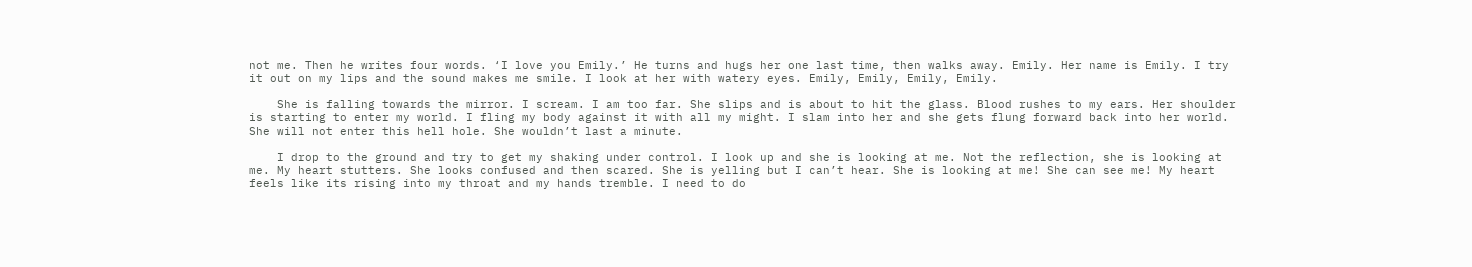not me. Then he writes four words. ‘I love you Emily.’ He turns and hugs her one last time, then walks away. Emily. Her name is Emily. I try it out on my lips and the sound makes me smile. I look at her with watery eyes. Emily, Emily, Emily, Emily.

    She is falling towards the mirror. I scream. I am too far. She slips and is about to hit the glass. Blood rushes to my ears. Her shoulder is starting to enter my world. I fling my body against it with all my might. I slam into her and she gets flung forward back into her world. She will not enter this hell hole. She wouldn’t last a minute.

    I drop to the ground and try to get my shaking under control. I look up and she is looking at me. Not the reflection, she is looking at me. My heart stutters. She looks confused and then scared. She is yelling but I can’t hear. She is looking at me! She can see me! My heart feels like its rising into my throat and my hands tremble. I need to do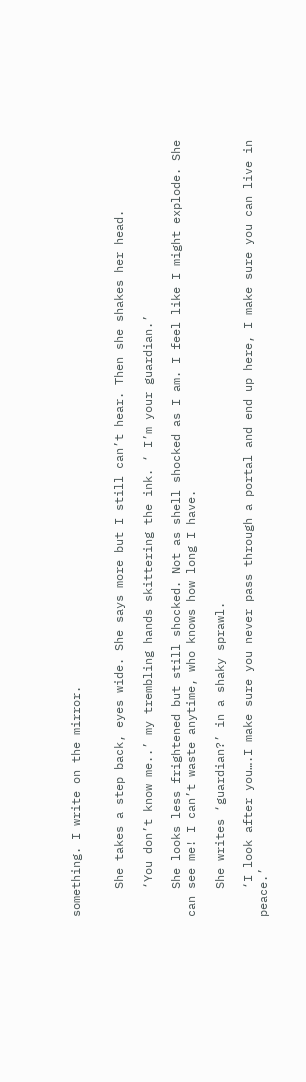something. I write on the mirror.


    She takes a step back, eyes wide. She says more but I still can’t hear. Then she shakes her head.

    ‘You don’t know me..’ my trembling hands skittering the ink. ‘ I’m your guardian.’

    She looks less frightened but still shocked. Not as shell shocked as I am. I feel like I might explode. She can see me! I can’t waste anytime, who knows how long I have.

    She writes ‘guardian?’ in a shaky sprawl.

    ‘I look after you….I make sure you never pass through a portal and end up here, I make sure you can live in peace.’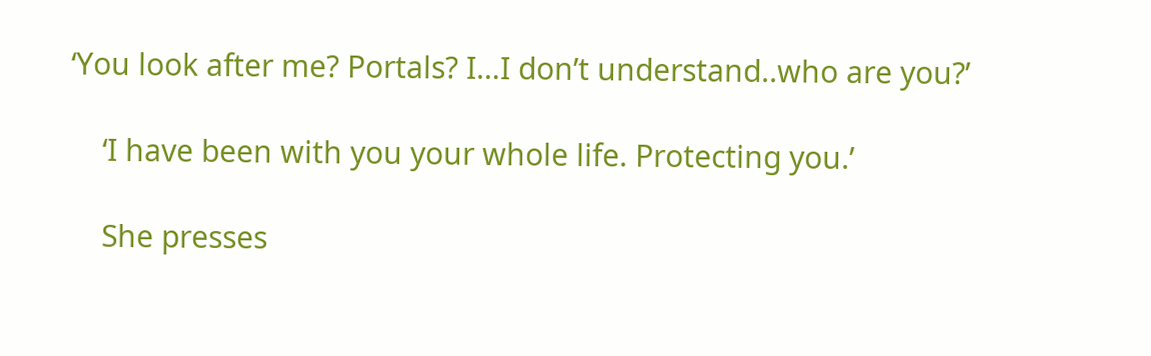‘You look after me? Portals? I…I don’t understand..who are you?’

    ‘I have been with you your whole life. Protecting you.’

    She presses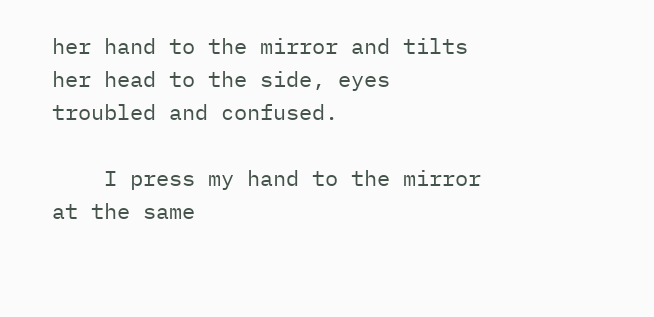her hand to the mirror and tilts her head to the side, eyes troubled and confused.

    I press my hand to the mirror at the same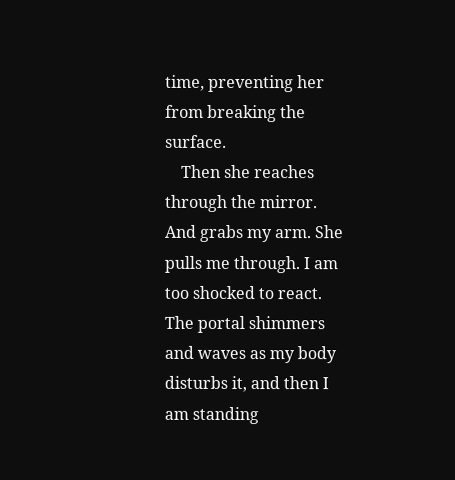time, preventing her from breaking the surface.
    Then she reaches through the mirror. And grabs my arm. She pulls me through. I am too shocked to react. The portal shimmers and waves as my body disturbs it, and then I am standing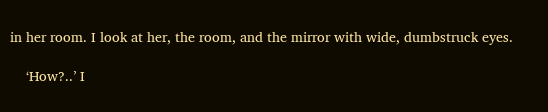in her room. I look at her, the room, and the mirror with wide, dumbstruck eyes.

    ‘How?..’ I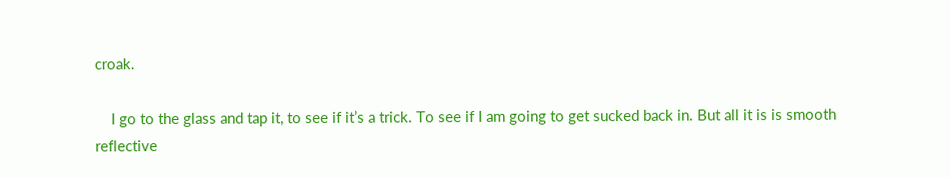croak.

    I go to the glass and tap it, to see if it’s a trick. To see if I am going to get sucked back in. But all it is is smooth reflective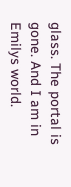glass. The portal is gone. And I am in Emilys world.